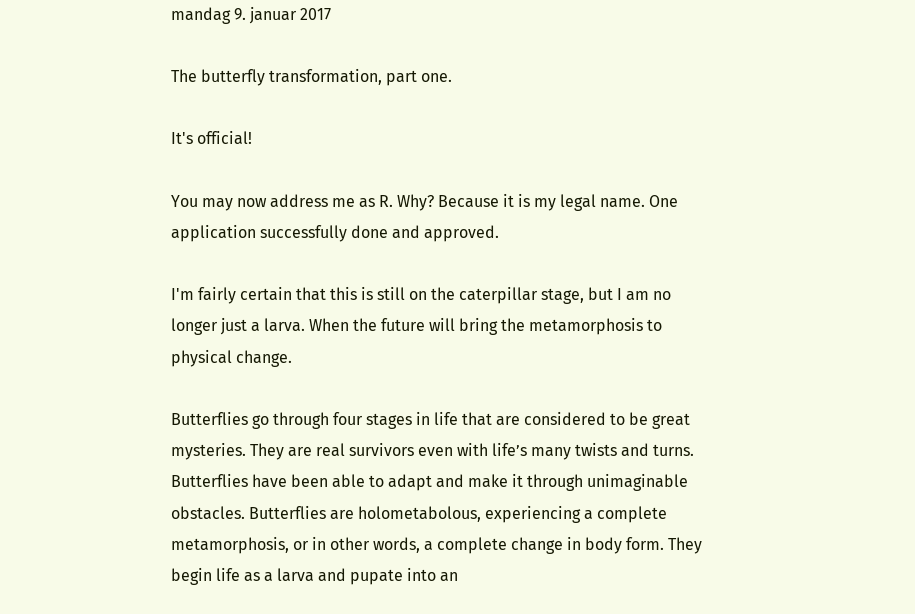mandag 9. januar 2017

The butterfly transformation, part one.

It's official!

You may now address me as R. Why? Because it is my legal name. One application successfully done and approved.

I'm fairly certain that this is still on the caterpillar stage, but I am no longer just a larva. When the future will bring the metamorphosis to physical change.

Butterflies go through four stages in life that are considered to be great mysteries. They are real survivors even with life’s many twists and turns. Butterflies have been able to adapt and make it through unimaginable obstacles. Butterflies are holometabolous, experiencing a complete metamorphosis, or in other words, a complete change in body form. They begin life as a larva and pupate into an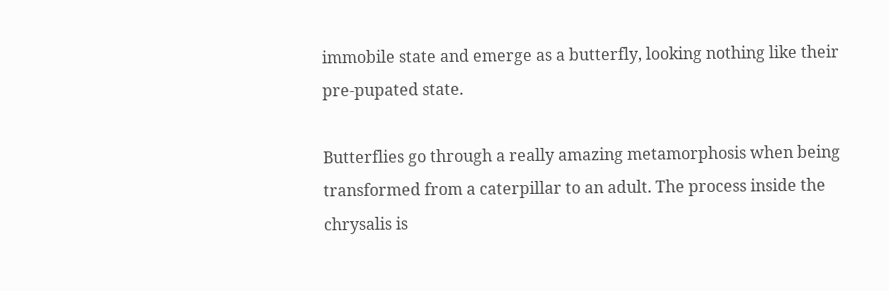immobile state and emerge as a butterfly, looking nothing like their pre-pupated state.

Butterflies go through a really amazing metamorphosis when being transformed from a caterpillar to an adult. The process inside the chrysalis is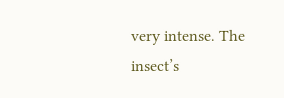very intense. The insect’s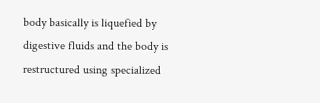body basically is liquefied by digestive fluids and the body is restructured using specialized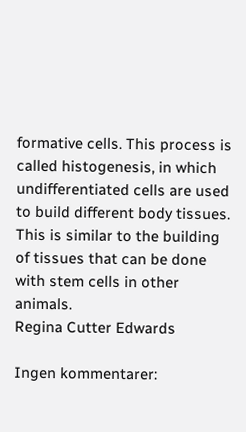formative cells. This process is called histogenesis, in which undifferentiated cells are used to build different body tissues. This is similar to the building of tissues that can be done with stem cells in other animals.
Regina Cutter Edwards

Ingen kommentarer: